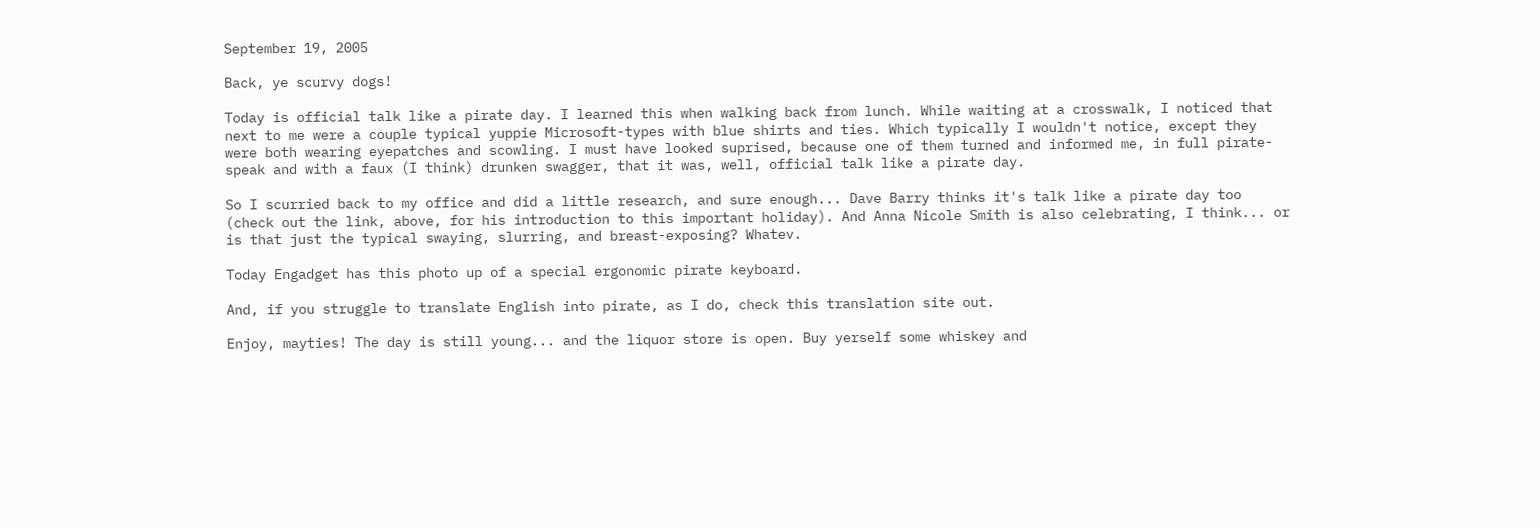September 19, 2005

Back, ye scurvy dogs!

Today is official talk like a pirate day. I learned this when walking back from lunch. While waiting at a crosswalk, I noticed that next to me were a couple typical yuppie Microsoft-types with blue shirts and ties. Which typically I wouldn't notice, except they were both wearing eyepatches and scowling. I must have looked suprised, because one of them turned and informed me, in full pirate-speak and with a faux (I think) drunken swagger, that it was, well, official talk like a pirate day.

So I scurried back to my office and did a little research, and sure enough... Dave Barry thinks it's talk like a pirate day too (check out the link, above, for his introduction to this important holiday). And Anna Nicole Smith is also celebrating, I think... or is that just the typical swaying, slurring, and breast-exposing? Whatev.

Today Engadget has this photo up of a special ergonomic pirate keyboard.

And, if you struggle to translate English into pirate, as I do, check this translation site out.

Enjoy, mayties! The day is still young... and the liquor store is open. Buy yerself some whiskey and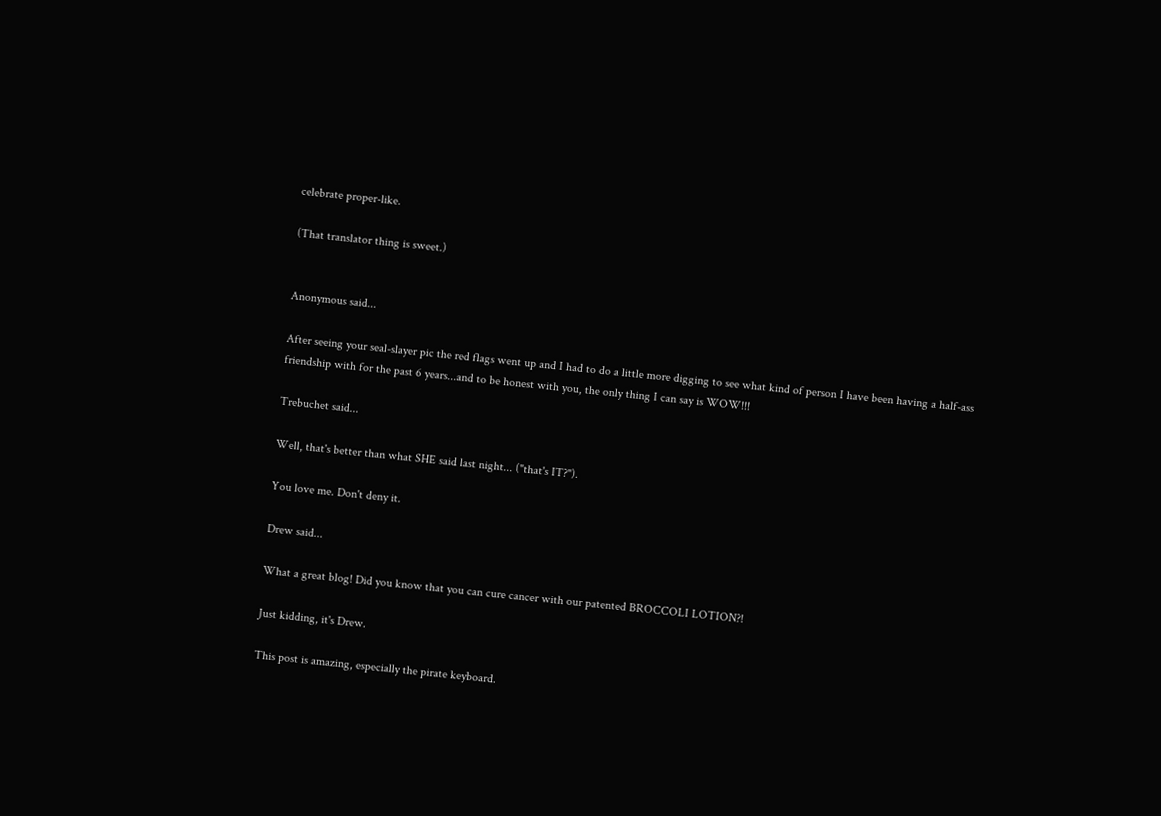celebrate proper-like.

(That translator thing is sweet.)


Anonymous said...

After seeing your seal-slayer pic the red flags went up and I had to do a little more digging to see what kind of person I have been having a half-ass friendship with for the past 6 years...and to be honest with you, the only thing I can say is WOW!!!

Trebuchet said...

Well, that's better than what SHE said last night... ("that's IT?").

You love me. Don't deny it.

Drew said...

What a great blog! Did you know that you can cure cancer with our patented BROCCOLI LOTION?!

Just kidding, it's Drew.

This post is amazing, especially the pirate keyboard.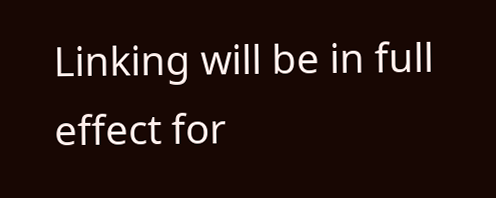Linking will be in full effect for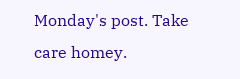Monday's post. Take care homey.